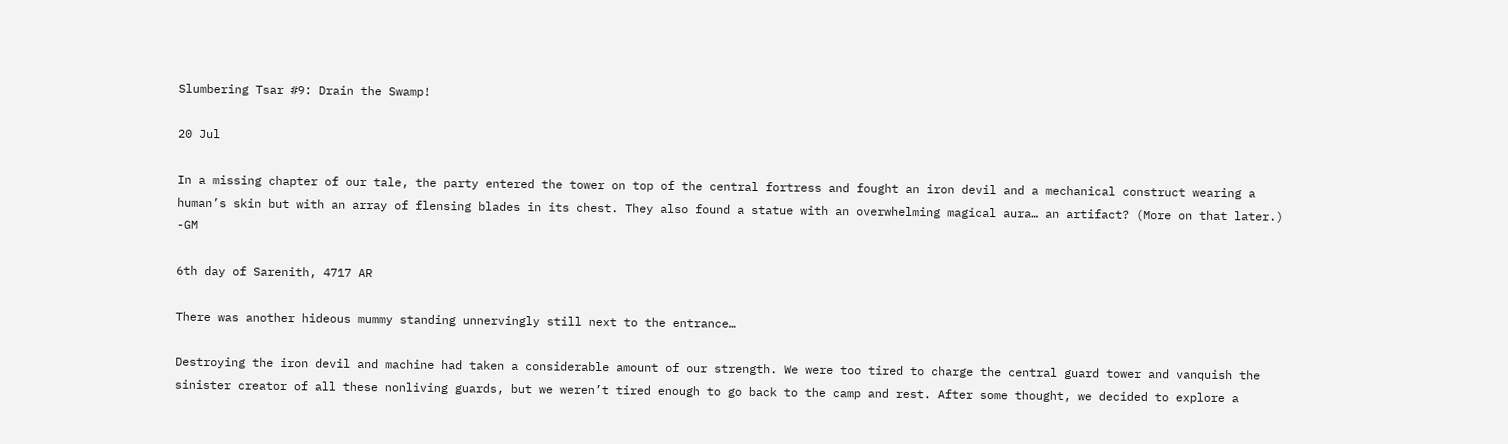Slumbering Tsar #9: Drain the Swamp!

20 Jul

In a missing chapter of our tale, the party entered the tower on top of the central fortress and fought an iron devil and a mechanical construct wearing a human’s skin but with an array of flensing blades in its chest. They also found a statue with an overwhelming magical aura… an artifact? (More on that later.) -GM

6th day of Sarenith, 4717 AR

There was another hideous mummy standing unnervingly still next to the entrance…

Destroying the iron devil and machine had taken a considerable amount of our strength. We were too tired to charge the central guard tower and vanquish the sinister creator of all these nonliving guards, but we weren’t tired enough to go back to the camp and rest. After some thought, we decided to explore a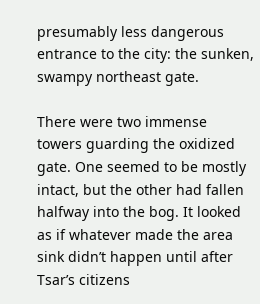presumably less dangerous entrance to the city: the sunken, swampy northeast gate.

There were two immense towers guarding the oxidized gate. One seemed to be mostly intact, but the other had fallen halfway into the bog. It looked as if whatever made the area sink didn’t happen until after Tsar’s citizens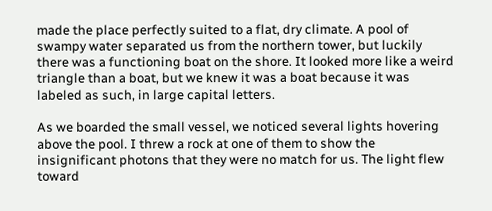made the place perfectly suited to a flat, dry climate. A pool of swampy water separated us from the northern tower, but luckily there was a functioning boat on the shore. It looked more like a weird triangle than a boat, but we knew it was a boat because it was labeled as such, in large capital letters.

As we boarded the small vessel, we noticed several lights hovering above the pool. I threw a rock at one of them to show the insignificant photons that they were no match for us. The light flew toward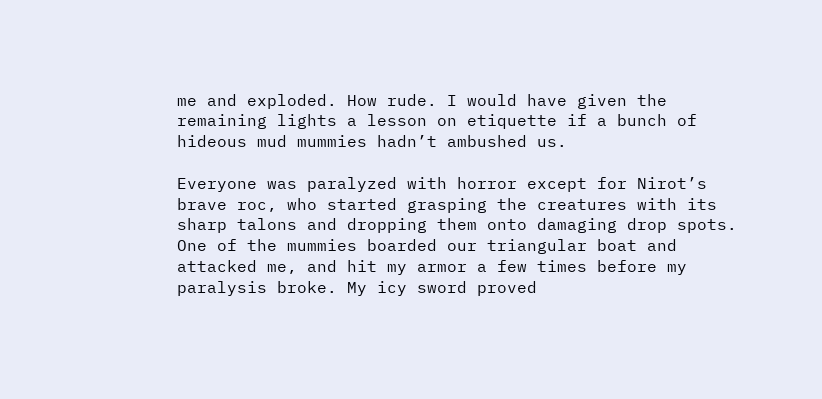me and exploded. How rude. I would have given the remaining lights a lesson on etiquette if a bunch of hideous mud mummies hadn’t ambushed us.

Everyone was paralyzed with horror except for Nirot’s brave roc, who started grasping the creatures with its sharp talons and dropping them onto damaging drop spots. One of the mummies boarded our triangular boat and attacked me, and hit my armor a few times before my paralysis broke. My icy sword proved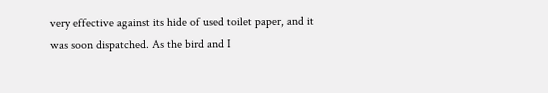very effective against its hide of used toilet paper, and it was soon dispatched. As the bird and I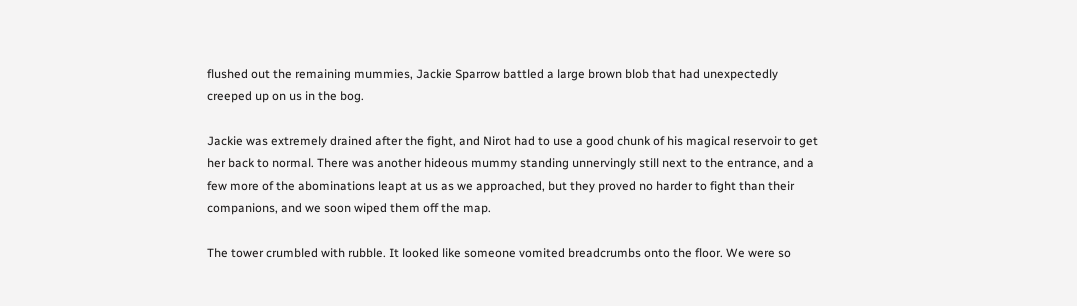flushed out the remaining mummies, Jackie Sparrow battled a large brown blob that had unexpectedly creeped up on us in the bog.

Jackie was extremely drained after the fight, and Nirot had to use a good chunk of his magical reservoir to get her back to normal. There was another hideous mummy standing unnervingly still next to the entrance, and a few more of the abominations leapt at us as we approached, but they proved no harder to fight than their companions, and we soon wiped them off the map.

The tower crumbled with rubble. It looked like someone vomited breadcrumbs onto the floor. We were so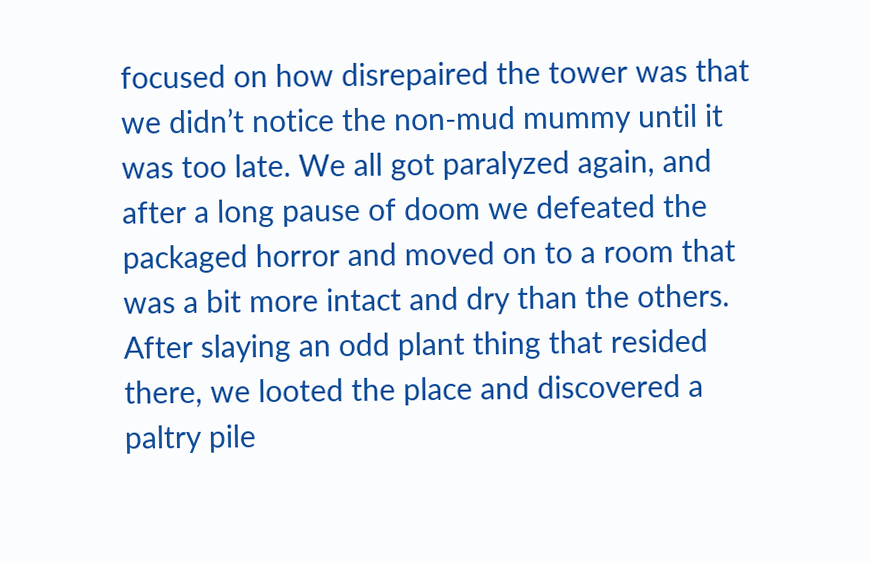focused on how disrepaired the tower was that we didn’t notice the non-mud mummy until it was too late. We all got paralyzed again, and after a long pause of doom we defeated the packaged horror and moved on to a room that was a bit more intact and dry than the others. After slaying an odd plant thing that resided there, we looted the place and discovered a paltry pile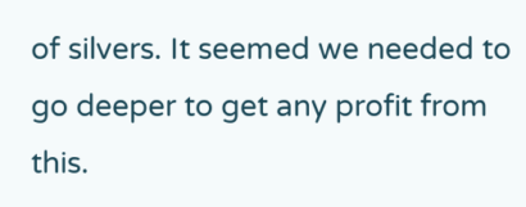of silvers. It seemed we needed to go deeper to get any profit from this.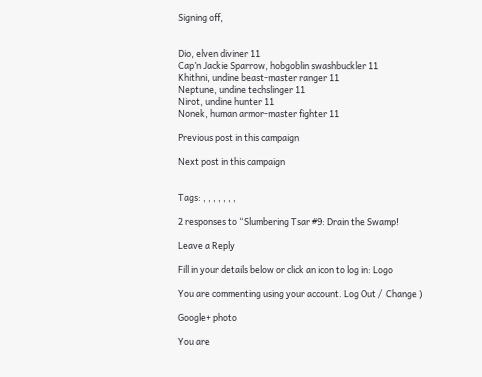Signing off,


Dio, elven diviner 11
Cap’n Jackie Sparrow, hobgoblin swashbuckler 11
Khithni, undine beast-master ranger 11
Neptune, undine techslinger 11
Nirot, undine hunter 11
Nonek, human armor-master fighter 11

Previous post in this campaign

Next post in this campaign


Tags: , , , , , , ,

2 responses to “Slumbering Tsar #9: Drain the Swamp!

Leave a Reply

Fill in your details below or click an icon to log in: Logo

You are commenting using your account. Log Out /  Change )

Google+ photo

You are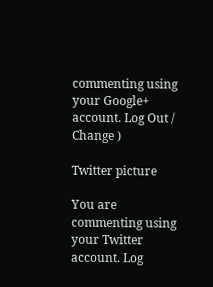commenting using your Google+ account. Log Out /  Change )

Twitter picture

You are commenting using your Twitter account. Log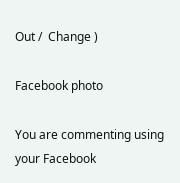Out /  Change )

Facebook photo

You are commenting using your Facebook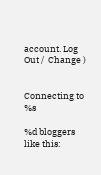account. Log Out /  Change )


Connecting to %s

%d bloggers like this: